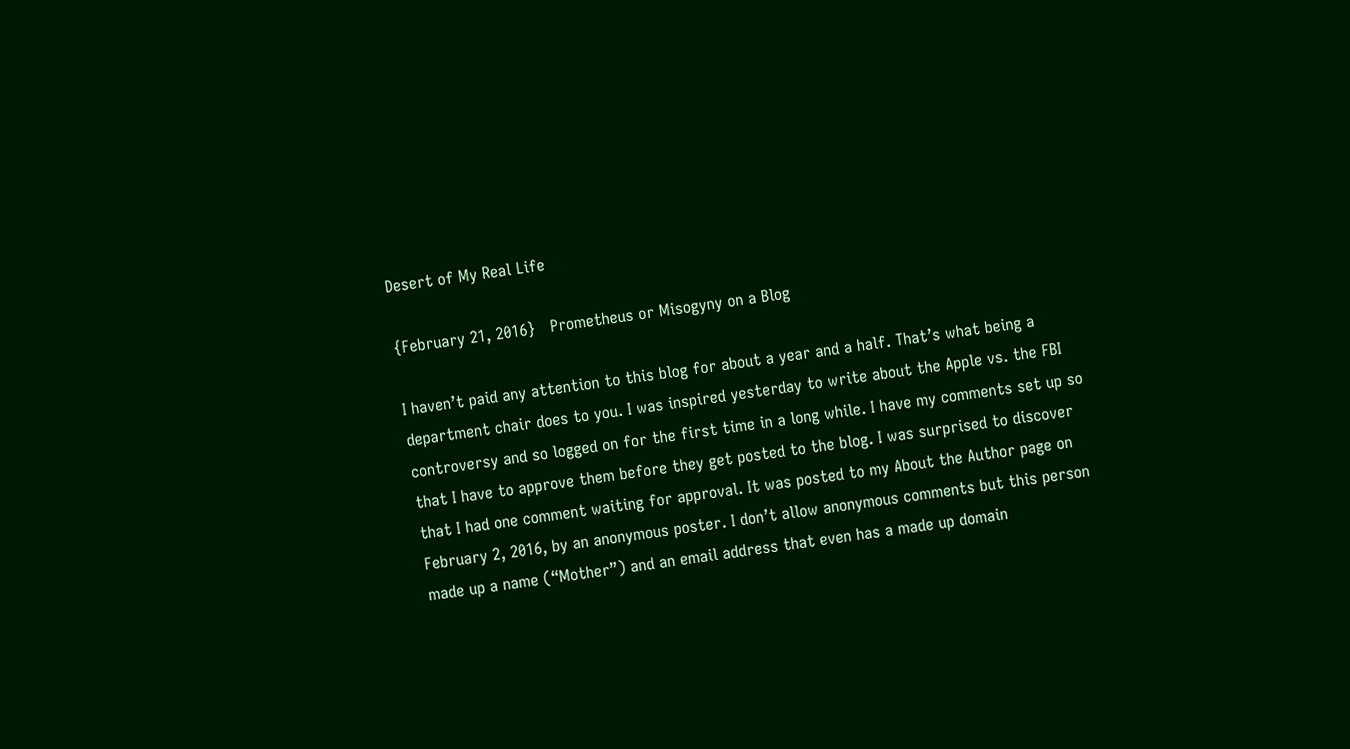Desert of My Real Life

{February 21, 2016}   Prometheus or Misogyny on a Blog

I haven’t paid any attention to this blog for about a year and a half. That’s what being a department chair does to you. I was inspired yesterday to write about the Apple vs. the FBI controversy and so logged on for the first time in a long while. I have my comments set up so that I have to approve them before they get posted to the blog. I was surprised to discover that I had one comment waiting for approval. It was posted to my About the Author page on February 2, 2016, by an anonymous poster. I don’t allow anonymous comments but this person made up a name (“Mother”) and an email address that even has a made up domain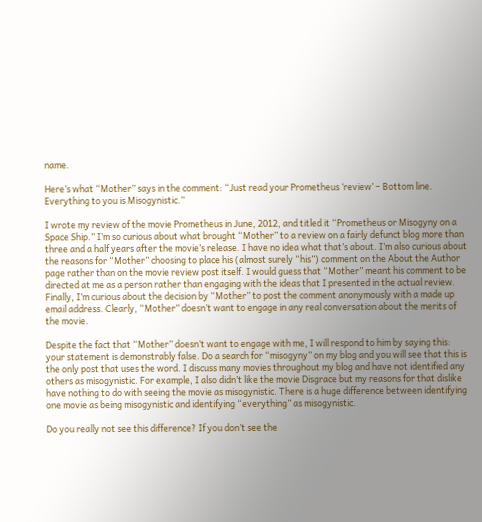name.

Here’s what “Mother” says in the comment: “Just read your Prometheus ‘review’ – Bottom line. Everything to you is Misogynistic.”

I wrote my review of the movie Prometheus in June, 2012, and titled it “Prometheus or Misogyny on a Space Ship.” I’m so curious about what brought “Mother” to a review on a fairly defunct blog more than three and a half years after the movie’s release. I have no idea what that’s about. I’m also curious about the reasons for “Mother” choosing to place his (almost surely “his”) comment on the About the Author page rather than on the movie review post itself. I would guess that “Mother” meant his comment to be directed at me as a person rather than engaging with the ideas that I presented in the actual review. Finally, I’m curious about the decision by “Mother” to post the comment anonymously with a made up email address. Clearly, “Mother” doesn’t want to engage in any real conversation about the merits of the movie.

Despite the fact that “Mother” doesn’t want to engage with me, I will respond to him by saying this: your statement is demonstrably false. Do a search for “misogyny” on my blog and you will see that this is the only post that uses the word. I discuss many movies throughout my blog and have not identified any others as misogynistic. For example, I also didn’t like the movie Disgrace but my reasons for that dislike have nothing to do with seeing the movie as misogynistic. There is a huge difference between identifying one movie as being misogynistic and identifying “everything” as misogynistic.

Do you really not see this difference? If you don’t see the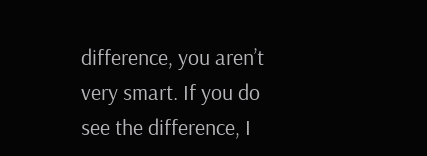difference, you aren’t very smart. If you do see the difference, I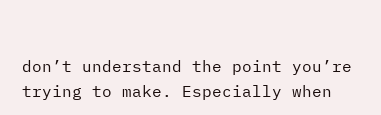don’t understand the point you’re trying to make. Especially when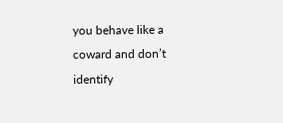you behave like a coward and don’t identify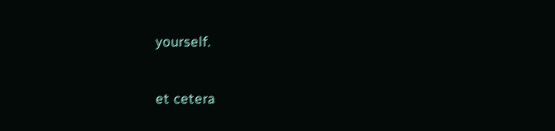yourself.

et cetera